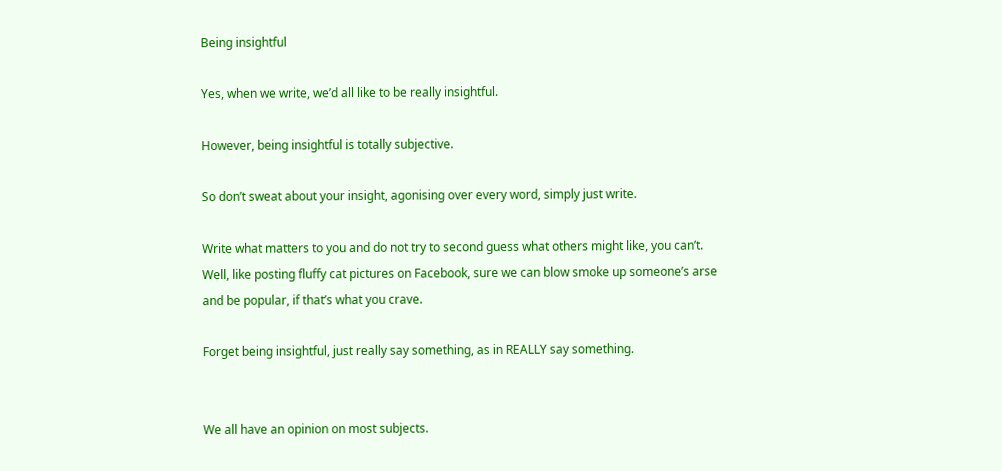Being insightful

Yes, when we write, we’d all like to be really insightful.

However, being insightful is totally subjective.

So don’t sweat about your insight, agonising over every word, simply just write.

Write what matters to you and do not try to second guess what others might like, you can’t. Well, like posting fluffy cat pictures on Facebook, sure we can blow smoke up someone’s arse and be popular, if that’s what you crave.

Forget being insightful, just really say something, as in REALLY say something.


We all have an opinion on most subjects.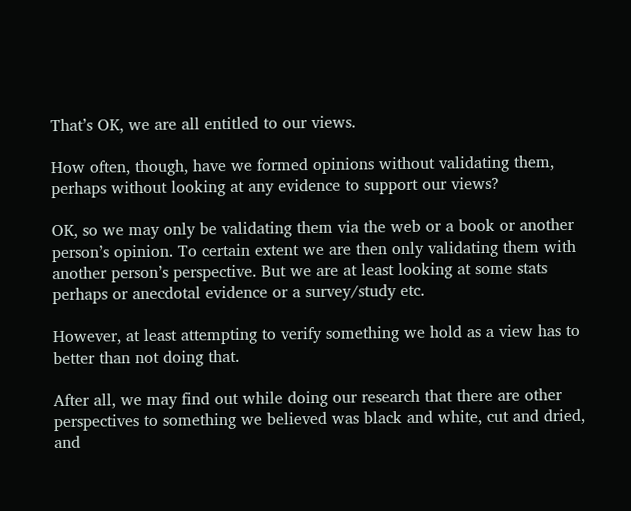That’s OK, we are all entitled to our views.

How often, though, have we formed opinions without validating them, perhaps without looking at any evidence to support our views?

OK, so we may only be validating them via the web or a book or another person’s opinion. To certain extent we are then only validating them with another person’s perspective. But we are at least looking at some stats perhaps or anecdotal evidence or a survey/study etc.

However, at least attempting to verify something we hold as a view has to better than not doing that.

After all, we may find out while doing our research that there are other perspectives to something we believed was black and white, cut and dried, and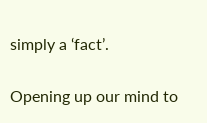simply a ‘fact’.

Opening up our mind to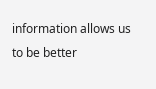information allows us to be better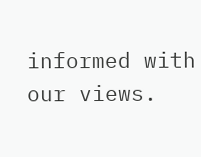informed with our views.